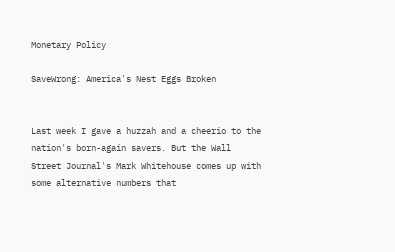Monetary Policy

SaveWrong: America's Nest Eggs Broken


Last week I gave a huzzah and a cheerio to the nation's born-again savers. But the Wall Street Journal's Mark Whitehouse comes up with some alternative numbers that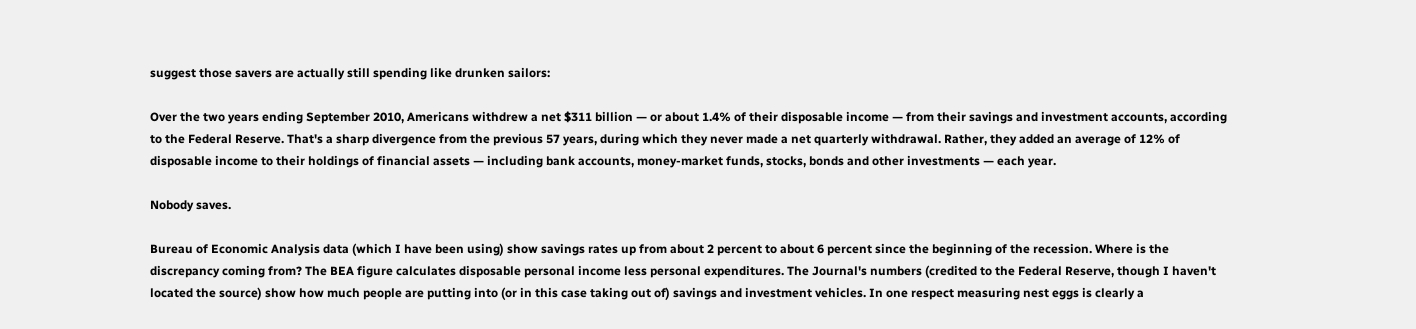suggest those savers are actually still spending like drunken sailors:

Over the two years ending September 2010, Americans withdrew a net $311 billion — or about 1.4% of their disposable income — from their savings and investment accounts, according to the Federal Reserve. That's a sharp divergence from the previous 57 years, during which they never made a net quarterly withdrawal. Rather, they added an average of 12% of disposable income to their holdings of financial assets — including bank accounts, money-market funds, stocks, bonds and other investments — each year.

Nobody saves.

Bureau of Economic Analysis data (which I have been using) show savings rates up from about 2 percent to about 6 percent since the beginning of the recession. Where is the discrepancy coming from? The BEA figure calculates disposable personal income less personal expenditures. The Journal's numbers (credited to the Federal Reserve, though I haven't located the source) show how much people are putting into (or in this case taking out of) savings and investment vehicles. In one respect measuring nest eggs is clearly a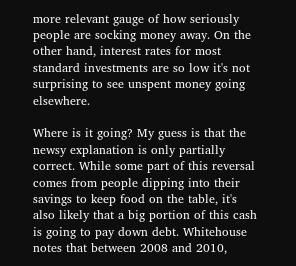more relevant gauge of how seriously people are socking money away. On the other hand, interest rates for most standard investments are so low it's not surprising to see unspent money going elsewhere.

Where is it going? My guess is that the newsy explanation is only partially correct. While some part of this reversal comes from people dipping into their savings to keep food on the table, it's also likely that a big portion of this cash is going to pay down debt. Whitehouse notes that between 2008 and 2010,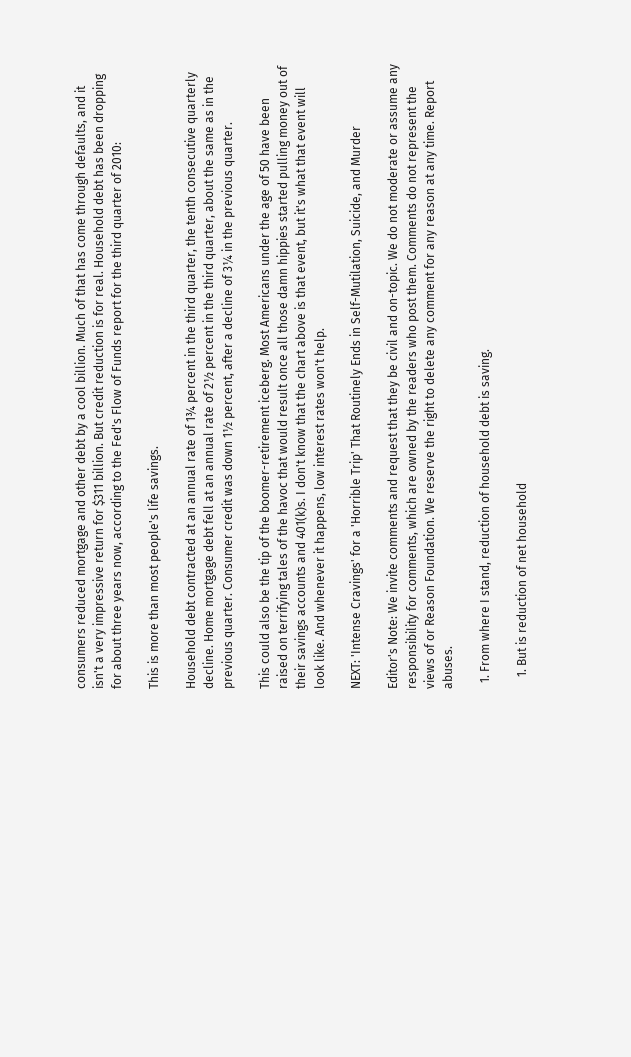consumers reduced mortgage and other debt by a cool billion. Much of that has come through defaults, and it isn't a very impressive return for $311 billion. But credit reduction is for real. Household debt has been dropping for about three years now, according to the Fed's Flow of Funds report for the third quarter of 2010:

This is more than most people's life savings.

Household debt contracted at an annual rate of 1¾ percent in the third quarter, the tenth consecutive quarterly decline. Home mortgage debt fell at an annual rate of 2½ percent in the third quarter, about the same as in the previous quarter. Consumer credit was down 1½ percent, after a decline of 3¼ in the previous quarter.

This could also be the tip of the boomer-retirement iceberg. Most Americans under the age of 50 have been raised on terrifying tales of the havoc that would result once all those damn hippies started pulling money out of their savings accounts and 401(k)s. I don't know that the chart above is that event, but it's what that event will look like. And whenever it happens, low interest rates won't help.

NEXT: 'Intense Cravings' for a 'Horrible Trip' That Routinely Ends in Self-Mutilation, Suicide, and Murder

Editor's Note: We invite comments and request that they be civil and on-topic. We do not moderate or assume any responsibility for comments, which are owned by the readers who post them. Comments do not represent the views of or Reason Foundation. We reserve the right to delete any comment for any reason at any time. Report abuses.

  1. From where I stand, reduction of household debt is saving.

    1. But is reduction of net household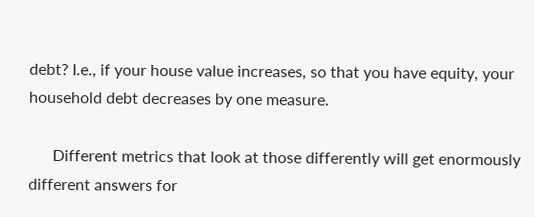debt? I.e., if your house value increases, so that you have equity, your household debt decreases by one measure.

      Different metrics that look at those differently will get enormously different answers for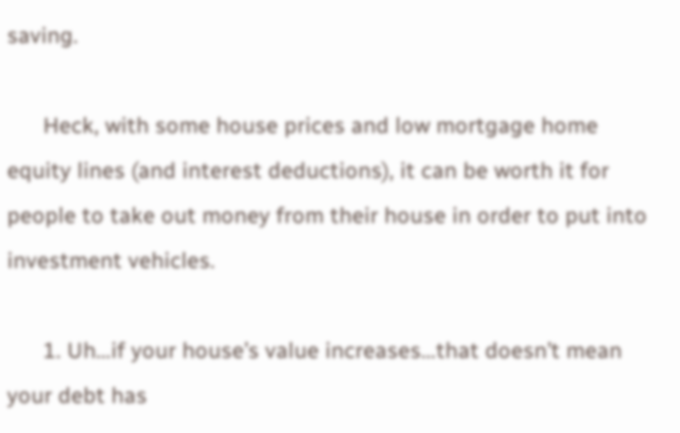saving.

      Heck, with some house prices and low mortgage home equity lines (and interest deductions), it can be worth it for people to take out money from their house in order to put into investment vehicles.

      1. Uh…if your house’s value increases…that doesn’t mean your debt has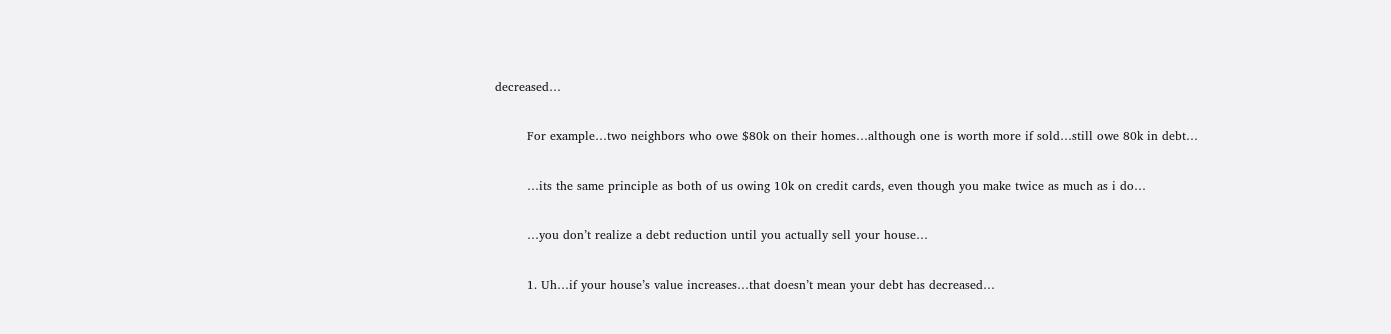decreased…

        For example…two neighbors who owe $80k on their homes…although one is worth more if sold…still owe 80k in debt…

        …its the same principle as both of us owing 10k on credit cards, even though you make twice as much as i do…

        …you don’t realize a debt reduction until you actually sell your house…

        1. Uh…if your house’s value increases…that doesn’t mean your debt has decreased…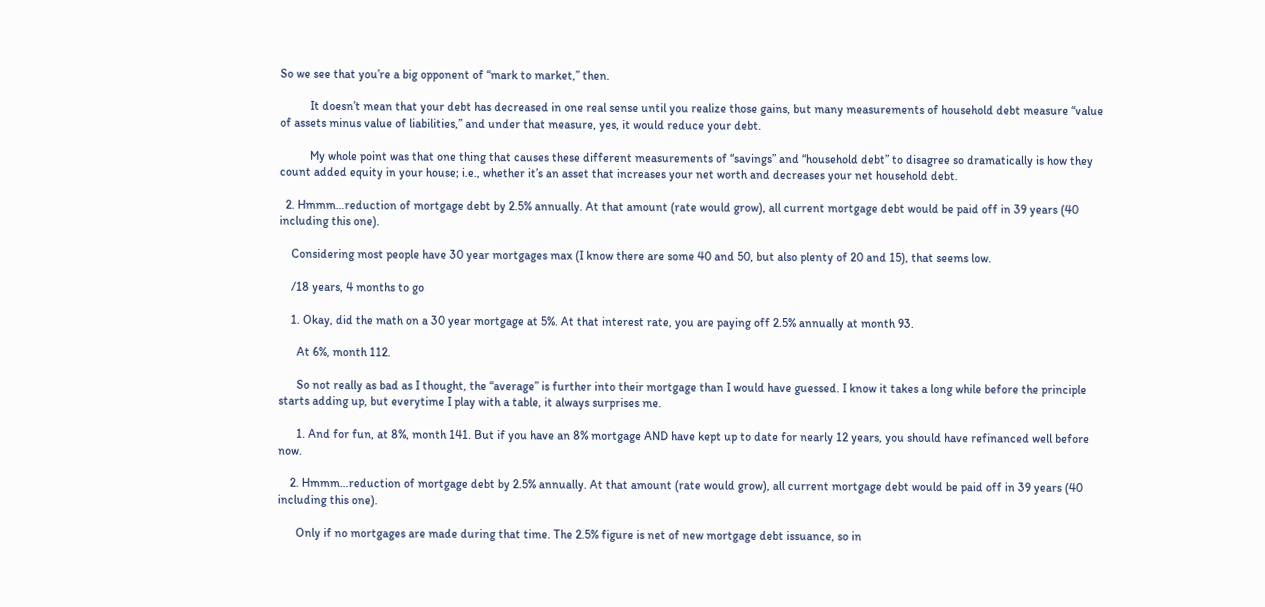So we see that you’re a big opponent of “mark to market,” then.

          It doesn’t mean that your debt has decreased in one real sense until you realize those gains, but many measurements of household debt measure “value of assets minus value of liabilities,” and under that measure, yes, it would reduce your debt.

          My whole point was that one thing that causes these different measurements of “savings” and “household debt” to disagree so dramatically is how they count added equity in your house; i.e., whether it’s an asset that increases your net worth and decreases your net household debt.

  2. Hmmm…reduction of mortgage debt by 2.5% annually. At that amount (rate would grow), all current mortgage debt would be paid off in 39 years (40 including this one).

    Considering most people have 30 year mortgages max (I know there are some 40 and 50, but also plenty of 20 and 15), that seems low.

    /18 years, 4 months to go

    1. Okay, did the math on a 30 year mortgage at 5%. At that interest rate, you are paying off 2.5% annually at month 93.

      At 6%, month 112.

      So not really as bad as I thought, the “average” is further into their mortgage than I would have guessed. I know it takes a long while before the principle starts adding up, but everytime I play with a table, it always surprises me.

      1. And for fun, at 8%, month 141. But if you have an 8% mortgage AND have kept up to date for nearly 12 years, you should have refinanced well before now.

    2. Hmmm…reduction of mortgage debt by 2.5% annually. At that amount (rate would grow), all current mortgage debt would be paid off in 39 years (40 including this one).

      Only if no mortgages are made during that time. The 2.5% figure is net of new mortgage debt issuance, so in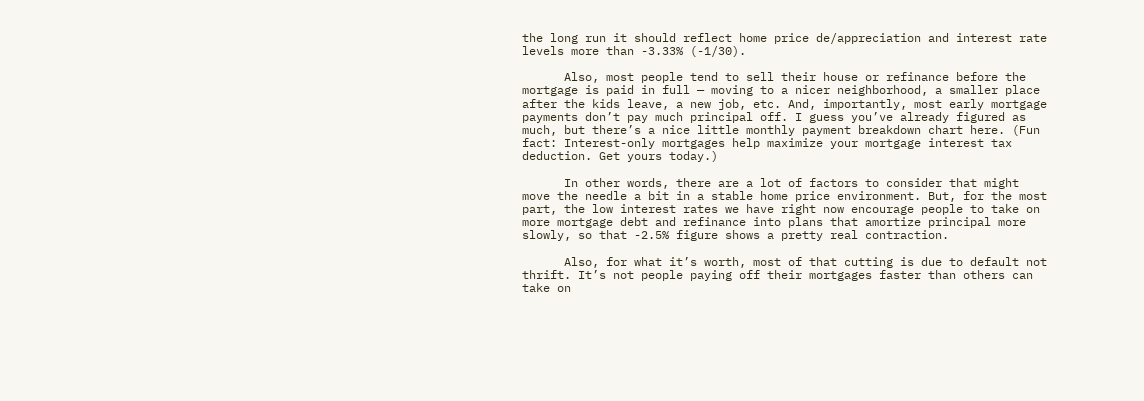the long run it should reflect home price de/appreciation and interest rate levels more than -3.33% (-1/30).

      Also, most people tend to sell their house or refinance before the mortgage is paid in full — moving to a nicer neighborhood, a smaller place after the kids leave, a new job, etc. And, importantly, most early mortgage payments don’t pay much principal off. I guess you’ve already figured as much, but there’s a nice little monthly payment breakdown chart here. (Fun fact: Interest-only mortgages help maximize your mortgage interest tax deduction. Get yours today.)

      In other words, there are a lot of factors to consider that might move the needle a bit in a stable home price environment. But, for the most part, the low interest rates we have right now encourage people to take on more mortgage debt and refinance into plans that amortize principal more slowly, so that -2.5% figure shows a pretty real contraction.

      Also, for what it’s worth, most of that cutting is due to default not thrift. It’s not people paying off their mortgages faster than others can take on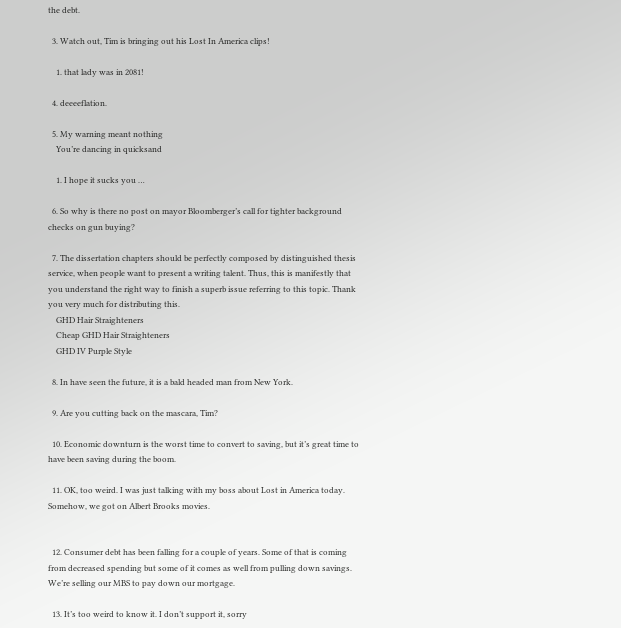the debt.

  3. Watch out, Tim is bringing out his Lost In America clips!

    1. that lady was in 2081!

  4. deeeeflation.

  5. My warning meant nothing
    You’re dancing in quicksand

    1. I hope it sucks you …

  6. So why is there no post on mayor Bloomberger’s call for tighter background checks on gun buying?

  7. The dissertation chapters should be perfectly composed by distinguished thesis service, when people want to present a writing talent. Thus, this is manifestly that you understand the right way to finish a superb issue referring to this topic. Thank you very much for distributing this.
    GHD Hair Straighteners
    Cheap GHD Hair Straighteners
    GHD IV Purple Style

  8. In have seen the future, it is a bald headed man from New York.

  9. Are you cutting back on the mascara, Tim?

  10. Economic downturn is the worst time to convert to saving, but it’s great time to have been saving during the boom.

  11. OK, too weird. I was just talking with my boss about Lost in America today. Somehow, we got on Albert Brooks movies.


  12. Consumer debt has been falling for a couple of years. Some of that is coming from decreased spending but some of it comes as well from pulling down savings. We’re selling our MBS to pay down our mortgage.

  13. It’s too weird to know it. I don’t support it, sorry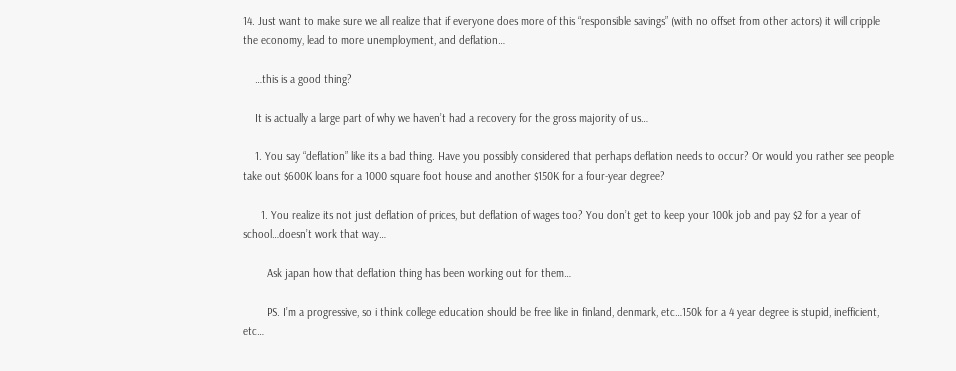14. Just want to make sure we all realize that if everyone does more of this “responsible savings” (with no offset from other actors) it will cripple the economy, lead to more unemployment, and deflation…

    …this is a good thing?

    It is actually a large part of why we haven’t had a recovery for the gross majority of us…

    1. You say “deflation” like its a bad thing. Have you possibly considered that perhaps deflation needs to occur? Or would you rather see people take out $600K loans for a 1000 square foot house and another $150K for a four-year degree?

      1. You realize its not just deflation of prices, but deflation of wages too? You don’t get to keep your 100k job and pay $2 for a year of school…doesn’t work that way…

        Ask japan how that deflation thing has been working out for them…

        PS. I’m a progressive, so i think college education should be free like in finland, denmark, etc…150k for a 4 year degree is stupid, inefficient, etc…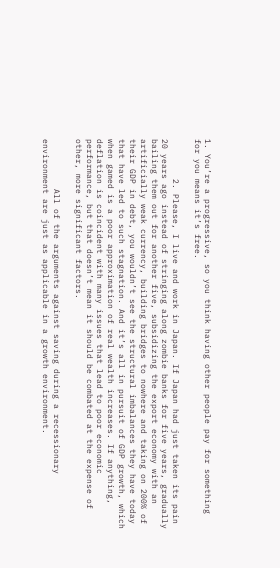1. You’re a progressive, so you think having other people pay for something for you means it’s free.

        2. Please, I live and work in Japan. If Japan had just taken its pain 20 years ago instead of stringing along zombie banks for five years, gradually bailing them out for another five, subsidizing the export economy with an artificially weak currency, building bridges to nowhere and taking on 200% of their GDP in debt, you wouldn’t see the structural imbalances they have today that have led to such stagnation. And it’s all in pursuit of GDP growth, which when gamed is a poor approximation of real wealth increases. If anything, deflation is coincident with many issues that lead to poor economic performance, but that doesn’t mean it should be combated at the expense of other, more significant factors.

          All of the arguments against saving during a recessionary environment are just as applicable in a growth environment.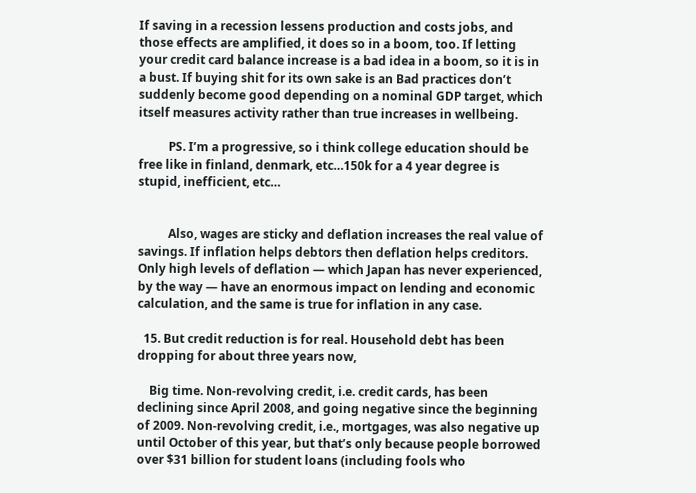If saving in a recession lessens production and costs jobs, and those effects are amplified, it does so in a boom, too. If letting your credit card balance increase is a bad idea in a boom, so it is in a bust. If buying shit for its own sake is an Bad practices don’t suddenly become good depending on a nominal GDP target, which itself measures activity rather than true increases in wellbeing.

          PS. I’m a progressive, so i think college education should be free like in finland, denmark, etc…150k for a 4 year degree is stupid, inefficient, etc…


          Also, wages are sticky and deflation increases the real value of savings. If inflation helps debtors then deflation helps creditors. Only high levels of deflation — which Japan has never experienced, by the way — have an enormous impact on lending and economic calculation, and the same is true for inflation in any case.

  15. But credit reduction is for real. Household debt has been dropping for about three years now,

    Big time. Non-revolving credit, i.e. credit cards, has been declining since April 2008, and going negative since the beginning of 2009. Non-revolving credit, i.e., mortgages, was also negative up until October of this year, but that’s only because people borrowed over $31 billion for student loans (including fools who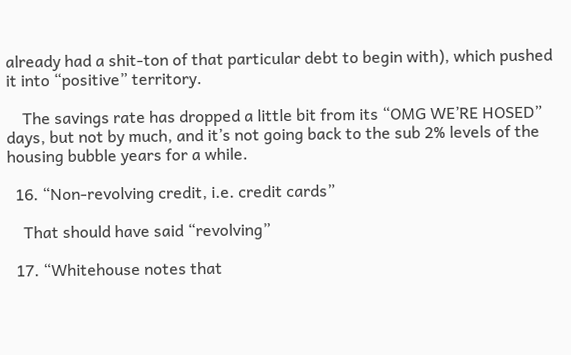already had a shit-ton of that particular debt to begin with), which pushed it into “positive” territory.

    The savings rate has dropped a little bit from its “OMG WE’RE HOSED” days, but not by much, and it’s not going back to the sub 2% levels of the housing bubble years for a while.

  16. “Non-revolving credit, i.e. credit cards”

    That should have said “revolving”

  17. “Whitehouse notes that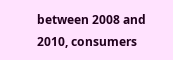between 2008 and 2010, consumers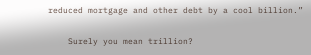reduced mortgage and other debt by a cool billion.”

    Surely you mean trillion?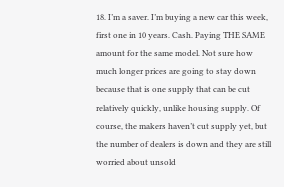18. I’m a saver. I’m buying a new car this week, first one in 10 years. Cash. Paying THE SAME amount for the same model. Not sure how much longer prices are going to stay down because that is one supply that can be cut relatively quickly, unlike housing supply. Of course, the makers haven’t cut supply yet, but the number of dealers is down and they are still worried about unsold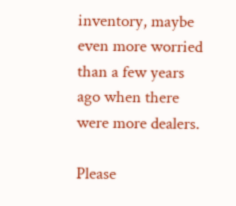inventory, maybe even more worried than a few years ago when there were more dealers.

Please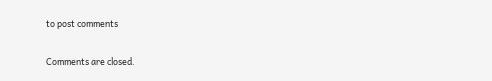to post comments

Comments are closed.